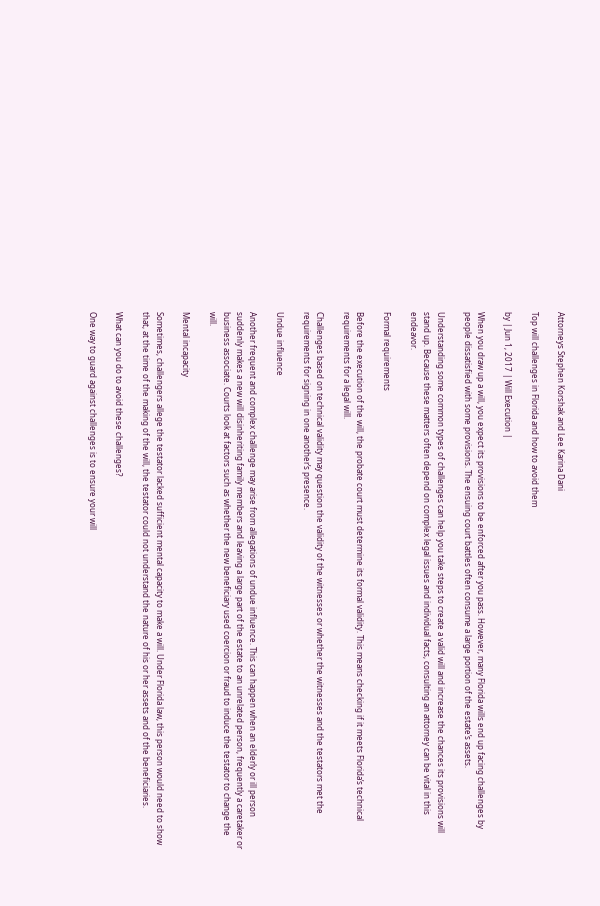Attorneys Stephen Korshak and Lee Karina Dani

Top will challenges in Florida and how to avoid them

by | Jun 1, 2017 | Will Execution |

When you draw up a will, you expect its provisions to be enforced after you pass. However, many Florida wills end up facing challenges by people dissatisfied with some provisions. The ensuing court battles often consume a large portion of the estate’s assets.

Understanding some common types of challenges can help you take steps to create a valid will and increase the chances its provisions will stand up. Because these matters often depend on complex legal issues and individual facts, consulting an attorney can be vital in this endeavor.

Formal requirements

Before the execution of the will, the probate court must determine its formal validity. This means checking if it meets Florida’s technical requirements for a legal will.

Challenges based on technical validity may question the validity of the witnesses or whether the witnesses and the testators met the requirements for signing in one another’s presence.

Undue influence

Another frequent and complex challenge may arise from allegations of undue influence. This can happen when an elderly or ill person suddenly makes a new will disinheriting family members and leaving a large part of the estate to an unrelated person, frequently a caretaker or business associate. Courts look at factors such as whether the new beneficiary used coercion or fraud to induce the testator to change the will.

Mental incapacity

Sometimes, challengers allege the testator lacked sufficient mental capacity to make a will. Under Florida law, this person would need to show that, at the time of the making of the will, the testator could not understand the nature of his or her assets and of the beneficiaries.

What can you do to avoid these challenges?

One way to guard against challenges is to ensure your will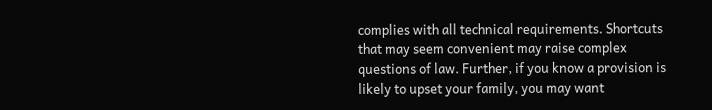complies with all technical requirements. Shortcuts that may seem convenient may raise complex questions of law. Further, if you know a provision is likely to upset your family, you may want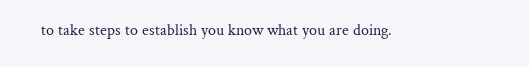to take steps to establish you know what you are doing.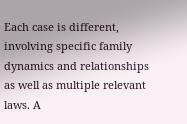Each case is different, involving specific family dynamics and relationships as well as multiple relevant laws. A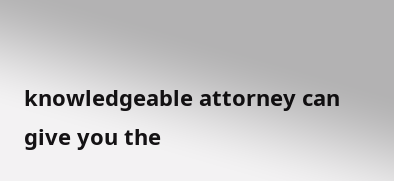knowledgeable attorney can give you the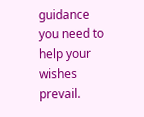guidance you need to help your wishes prevail.